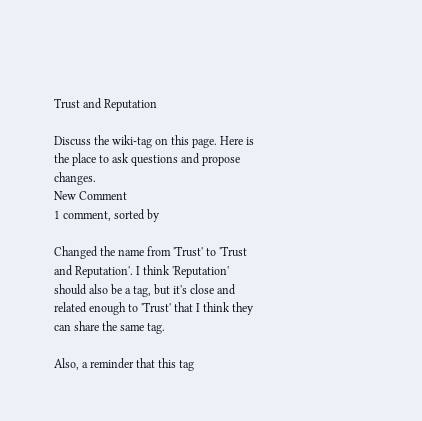Trust and Reputation

Discuss the wiki-tag on this page. Here is the place to ask questions and propose changes.
New Comment
1 comment, sorted by

Changed the name from 'Trust' to 'Trust and Reputation'. I think 'Reputation' should also be a tag, but it's close and related enough to 'Trust' that I think they can share the same tag.

Also, a reminder that this tag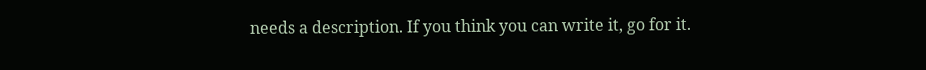needs a description. If you think you can write it, go for it.